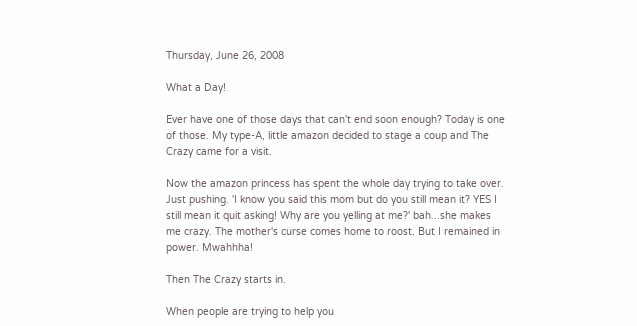Thursday, June 26, 2008

What a Day!

Ever have one of those days that can't end soon enough? Today is one of those. My type-A, little amazon decided to stage a coup and The Crazy came for a visit.

Now the amazon princess has spent the whole day trying to take over. Just pushing. 'I know you said this mom but do you still mean it? YES I still mean it quit asking! Why are you yelling at me?' bah...she makes me crazy. The mother's curse comes home to roost. But I remained in power. Mwahhha!

Then The Crazy starts in.

When people are trying to help you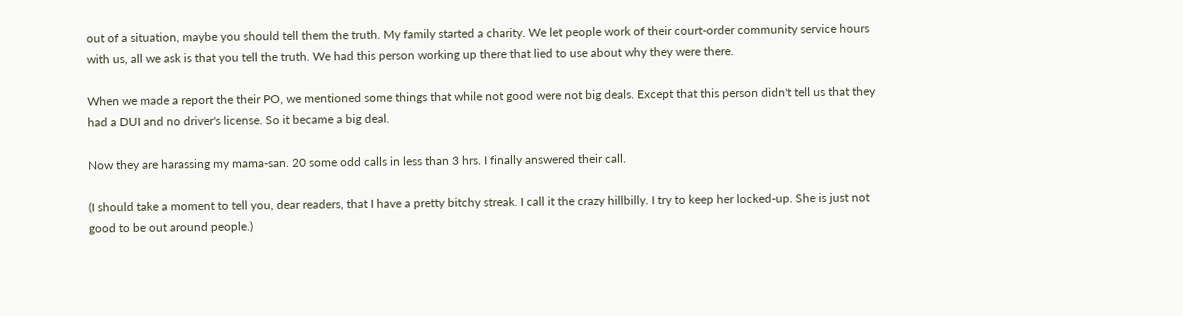out of a situation, maybe you should tell them the truth. My family started a charity. We let people work of their court-order community service hours with us, all we ask is that you tell the truth. We had this person working up there that lied to use about why they were there.

When we made a report the their PO, we mentioned some things that while not good were not big deals. Except that this person didn't tell us that they had a DUI and no driver's license. So it became a big deal.

Now they are harassing my mama-san. 20 some odd calls in less than 3 hrs. I finally answered their call.

(I should take a moment to tell you, dear readers, that I have a pretty bitchy streak. I call it the crazy hillbilly. I try to keep her locked-up. She is just not good to be out around people.)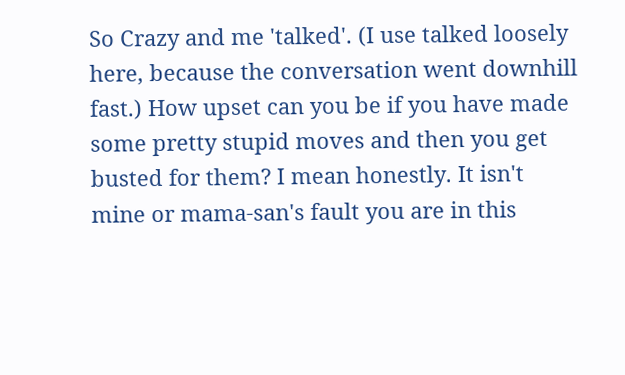So Crazy and me 'talked'. (I use talked loosely here, because the conversation went downhill fast.) How upset can you be if you have made some pretty stupid moves and then you get busted for them? I mean honestly. It isn't mine or mama-san's fault you are in this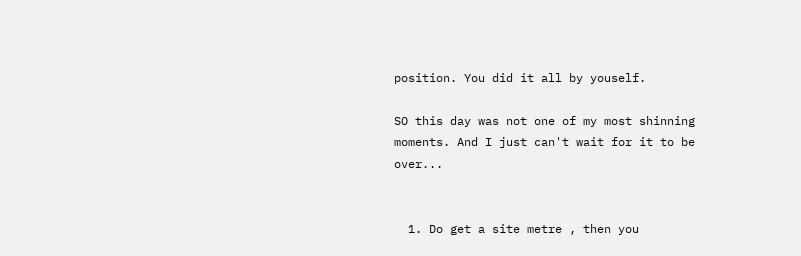position. You did it all by youself.

SO this day was not one of my most shinning moments. And I just can't wait for it to be over...


  1. Do get a site metre , then you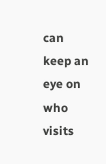can keep an eye on who visits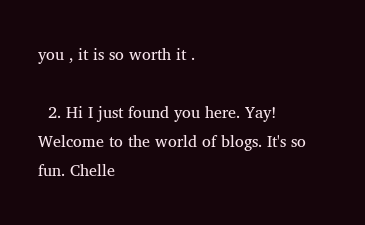you , it is so worth it .

  2. Hi I just found you here. Yay! Welcome to the world of blogs. It's so fun. Chelle